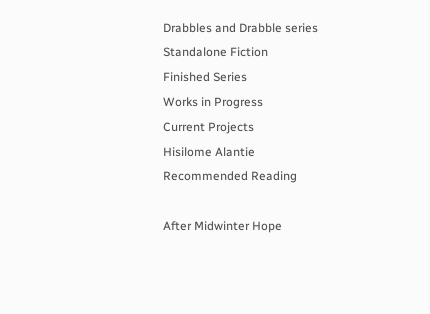Drabbles and Drabble series
Standalone Fiction
Finished Series
Works in Progress
Current Projects
Hisilome Alantie
Recommended Reading

After Midwinter Hope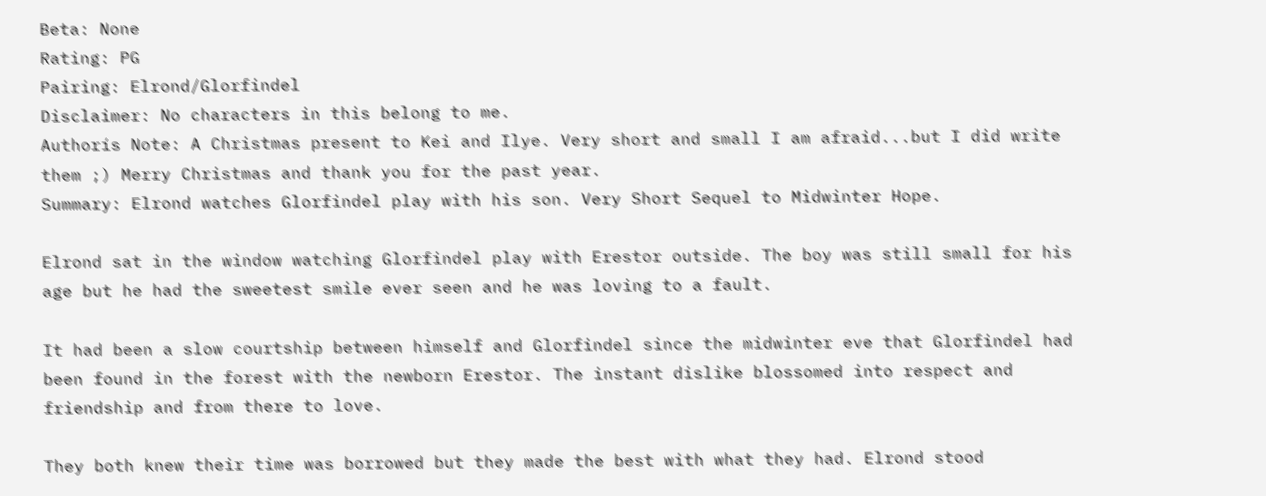Beta: None
Rating: PG
Pairing: Elrond/Glorfindel
Disclaimer: No characters in this belong to me.
Authorís Note: A Christmas present to Kei and Ilye. Very short and small I am afraid...but I did write them ;) Merry Christmas and thank you for the past year.
Summary: Elrond watches Glorfindel play with his son. Very Short Sequel to Midwinter Hope.

Elrond sat in the window watching Glorfindel play with Erestor outside. The boy was still small for his age but he had the sweetest smile ever seen and he was loving to a fault.

It had been a slow courtship between himself and Glorfindel since the midwinter eve that Glorfindel had been found in the forest with the newborn Erestor. The instant dislike blossomed into respect and friendship and from there to love.

They both knew their time was borrowed but they made the best with what they had. Elrond stood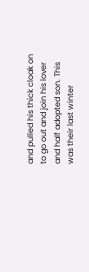and pulled his thick cloak on to go out and join his lover and half adopted son. This was their last winter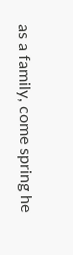as a family, come spring he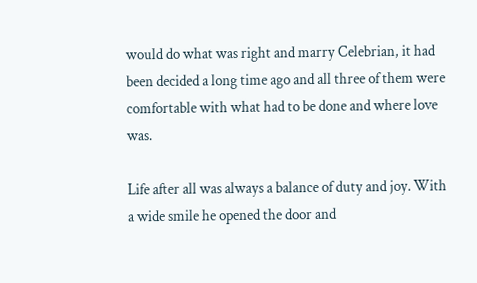would do what was right and marry Celebrian, it had been decided a long time ago and all three of them were comfortable with what had to be done and where love was.

Life after all was always a balance of duty and joy. With a wide smile he opened the door and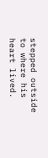stepped outside to where his heart lived.